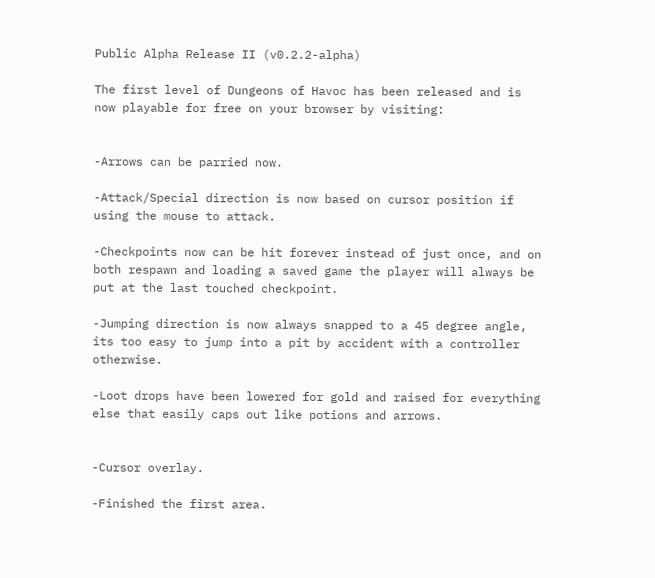Public Alpha Release II (v0.2.2-alpha)

The first level of Dungeons of Havoc has been released and is now playable for free on your browser by visiting:


-Arrows can be parried now.

-Attack/Special direction is now based on cursor position if using the mouse to attack.

-Checkpoints now can be hit forever instead of just once, and on both respawn and loading a saved game the player will always be put at the last touched checkpoint.

-Jumping direction is now always snapped to a 45 degree angle, its too easy to jump into a pit by accident with a controller otherwise.

-Loot drops have been lowered for gold and raised for everything else that easily caps out like potions and arrows.


-Cursor overlay.

-Finished the first area.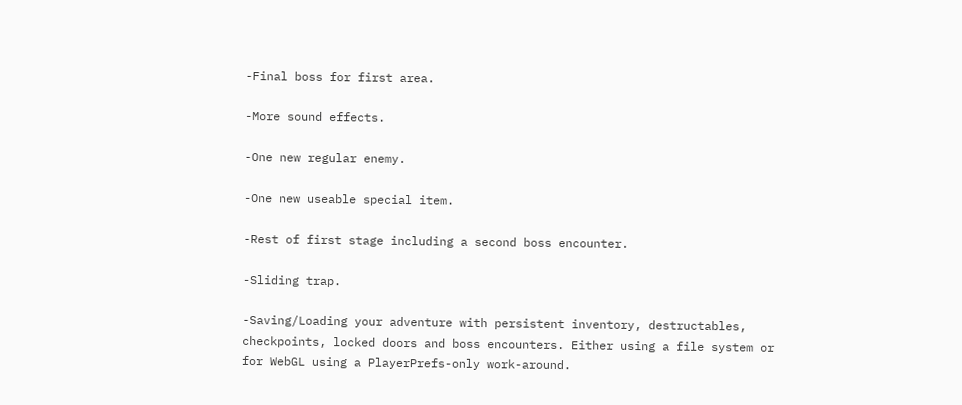-Final boss for first area.

-More sound effects.

-One new regular enemy.

-One new useable special item.

-Rest of first stage including a second boss encounter.

-Sliding trap.

-Saving/Loading your adventure with persistent inventory, destructables, checkpoints, locked doors and boss encounters. Either using a file system or for WebGL using a PlayerPrefs-only work-around.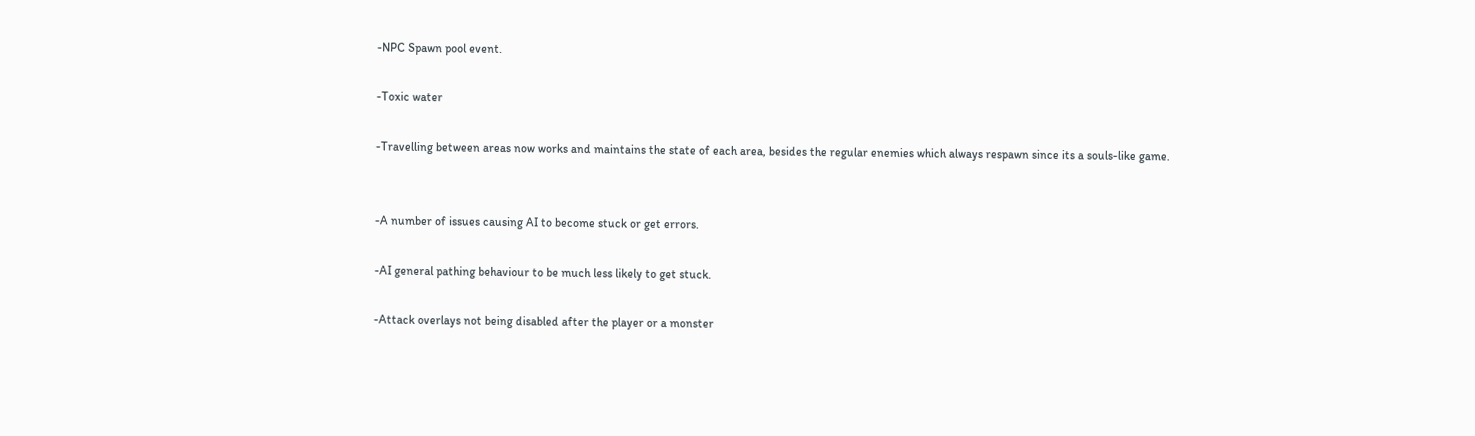-NPC Spawn pool event.

-Toxic water

-Travelling between areas now works and maintains the state of each area, besides the regular enemies which always respawn since its a souls-like game.


-A number of issues causing AI to become stuck or get errors.

-AI general pathing behaviour to be much less likely to get stuck.

-Attack overlays not being disabled after the player or a monster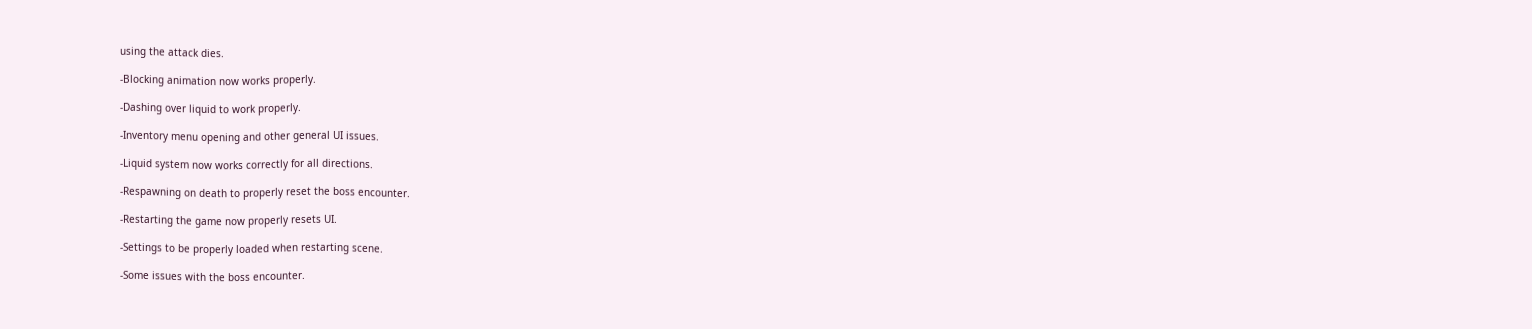using the attack dies.

-Blocking animation now works properly.

-Dashing over liquid to work properly.

-Inventory menu opening and other general UI issues.

-Liquid system now works correctly for all directions.

-Respawning on death to properly reset the boss encounter.

-Restarting the game now properly resets UI.

-Settings to be properly loaded when restarting scene.

-Some issues with the boss encounter.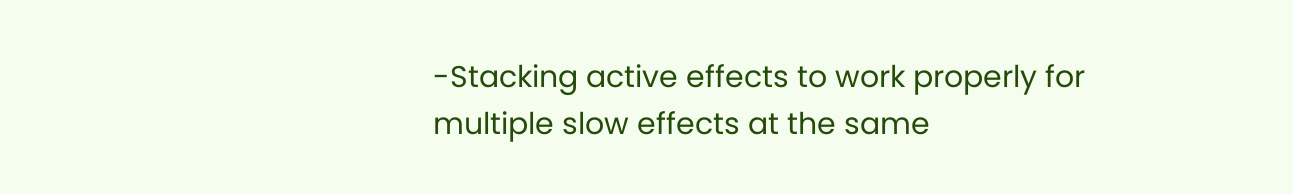-Stacking active effects to work properly for multiple slow effects at the same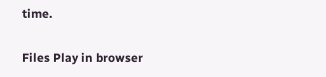time.

Files Play in browser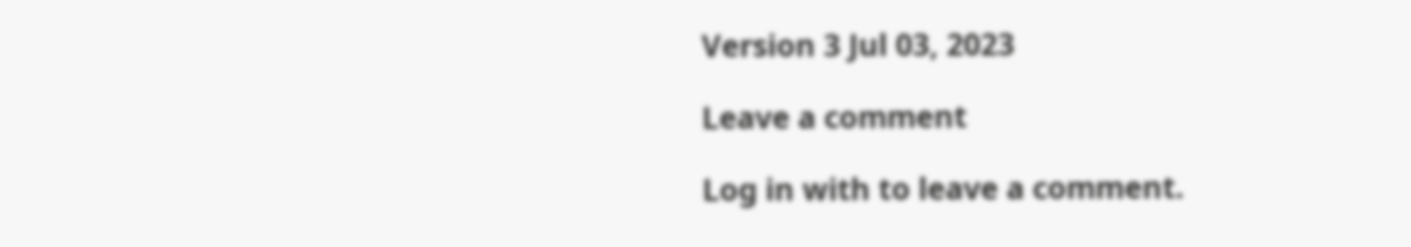Version 3 Jul 03, 2023

Leave a comment

Log in with to leave a comment.